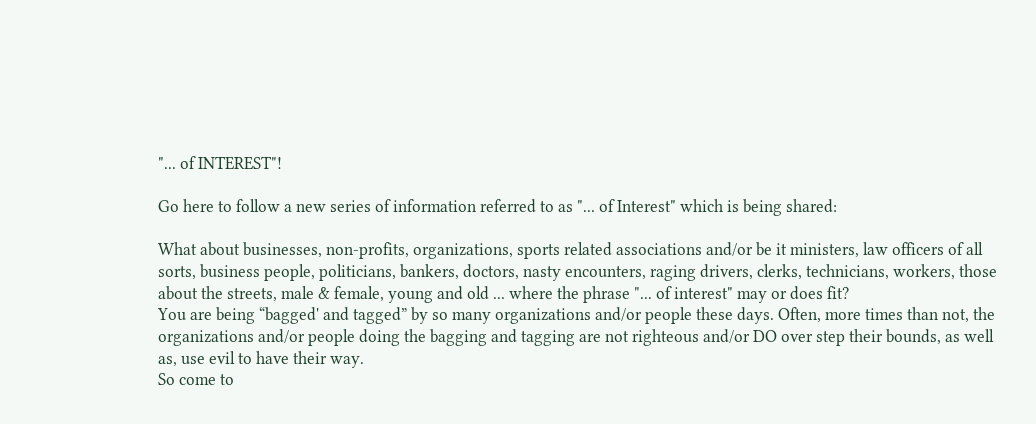"... of INTEREST"!

Go here to follow a new series of information referred to as "... of Interest" which is being shared:

What about businesses, non-profits, organizations, sports related associations and/or be it ministers, law officers of all sorts, business people, politicians, bankers, doctors, nasty encounters, raging drivers, clerks, technicians, workers, those about the streets, male & female, young and old ... where the phrase "... of interest" may or does fit?
You are being “bagged' and tagged” by so many organizations and/or people these days. Often, more times than not, the organizations and/or people doing the bagging and tagging are not righteous and/or DO over step their bounds, as well as, use evil to have their way.
So come to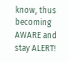know, thus becoming AWARE and stay ALERT!